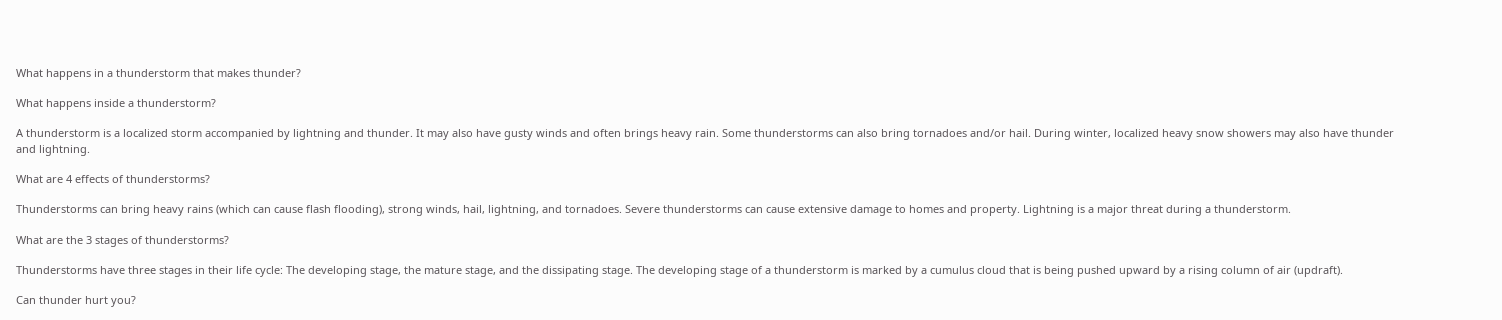What happens in a thunderstorm that makes thunder?

What happens inside a thunderstorm?

A thunderstorm is a localized storm accompanied by lightning and thunder. It may also have gusty winds and often brings heavy rain. Some thunderstorms can also bring tornadoes and/or hail. During winter, localized heavy snow showers may also have thunder and lightning.

What are 4 effects of thunderstorms?

Thunderstorms can bring heavy rains (which can cause flash flooding), strong winds, hail, lightning, and tornadoes. Severe thunderstorms can cause extensive damage to homes and property. Lightning is a major threat during a thunderstorm.

What are the 3 stages of thunderstorms?

Thunderstorms have three stages in their life cycle: The developing stage, the mature stage, and the dissipating stage. The developing stage of a thunderstorm is marked by a cumulus cloud that is being pushed upward by a rising column of air (updraft).

Can thunder hurt you?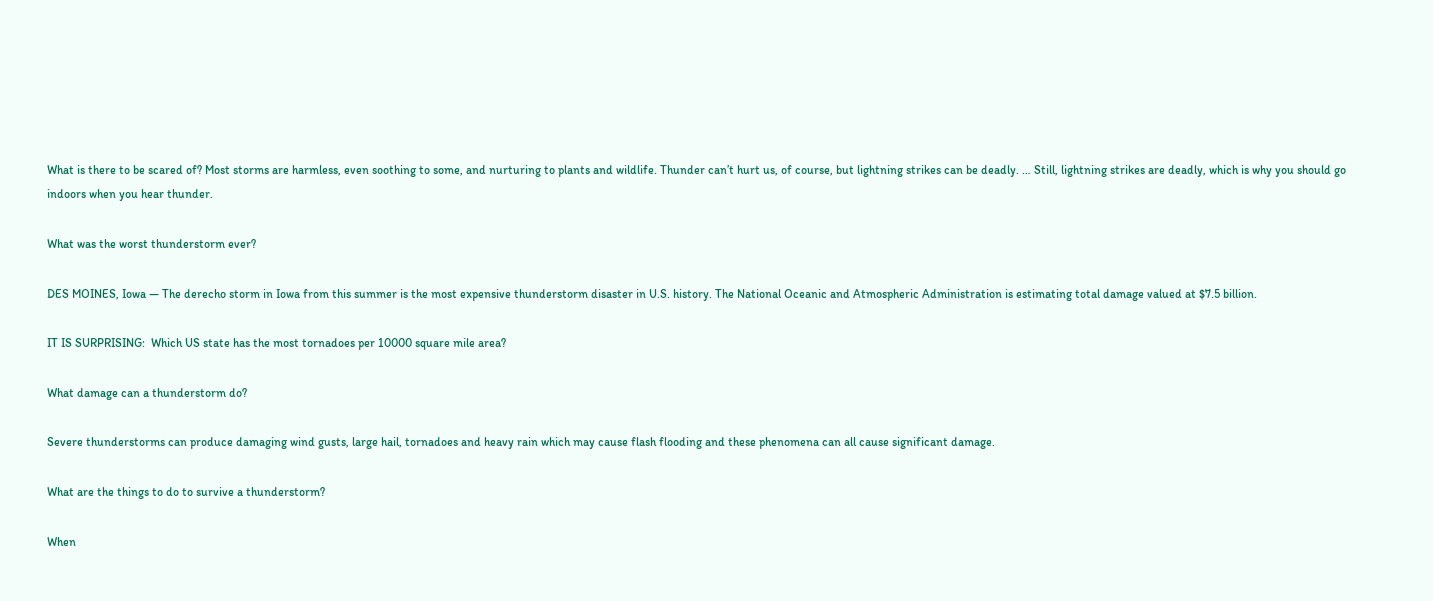What is there to be scared of? Most storms are harmless, even soothing to some, and nurturing to plants and wildlife. Thunder can’t hurt us, of course, but lightning strikes can be deadly. … Still, lightning strikes are deadly, which is why you should go indoors when you hear thunder.

What was the worst thunderstorm ever?

DES MOINES, Iowa — The derecho storm in Iowa from this summer is the most expensive thunderstorm disaster in U.S. history. The National Oceanic and Atmospheric Administration is estimating total damage valued at $7.5 billion.

IT IS SURPRISING:  Which US state has the most tornadoes per 10000 square mile area?

What damage can a thunderstorm do?

Severe thunderstorms can produce damaging wind gusts, large hail, tornadoes and heavy rain which may cause flash flooding and these phenomena can all cause significant damage.

What are the things to do to survive a thunderstorm?

When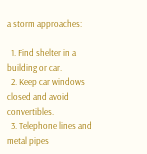a storm approaches:

  1. Find shelter in a building or car.
  2. Keep car windows closed and avoid convertibles.
  3. Telephone lines and metal pipes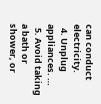can conduct electricity.
  4. Unplug appliances. …
  5. Avoid taking a bath or shower, or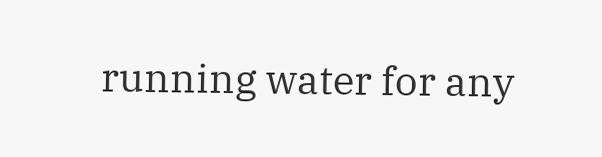running water for any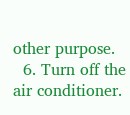other purpose.
  6. Turn off the air conditioner.